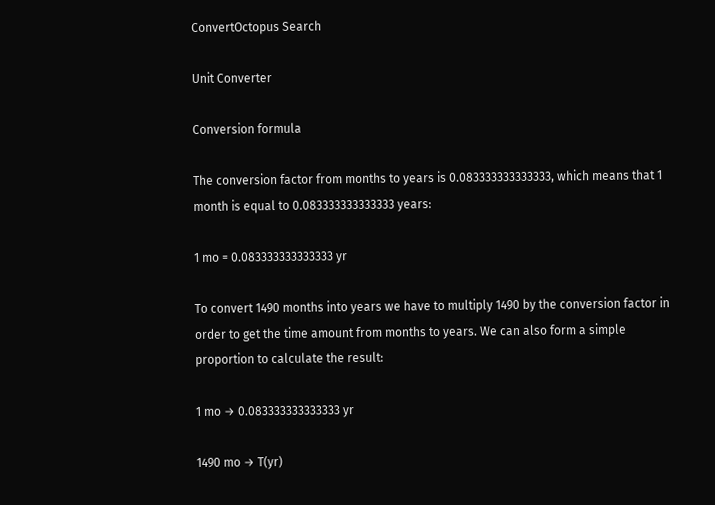ConvertOctopus Search

Unit Converter

Conversion formula

The conversion factor from months to years is 0.083333333333333, which means that 1 month is equal to 0.083333333333333 years:

1 mo = 0.083333333333333 yr

To convert 1490 months into years we have to multiply 1490 by the conversion factor in order to get the time amount from months to years. We can also form a simple proportion to calculate the result:

1 mo → 0.083333333333333 yr

1490 mo → T(yr)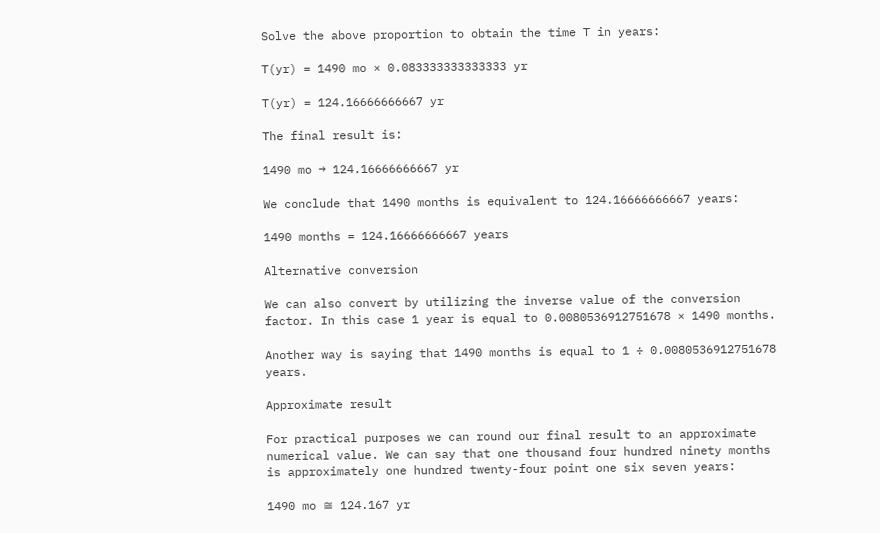Solve the above proportion to obtain the time T in years:

T(yr) = 1490 mo × 0.083333333333333 yr

T(yr) = 124.16666666667 yr

The final result is:

1490 mo → 124.16666666667 yr

We conclude that 1490 months is equivalent to 124.16666666667 years:

1490 months = 124.16666666667 years

Alternative conversion

We can also convert by utilizing the inverse value of the conversion factor. In this case 1 year is equal to 0.0080536912751678 × 1490 months.

Another way is saying that 1490 months is equal to 1 ÷ 0.0080536912751678 years.

Approximate result

For practical purposes we can round our final result to an approximate numerical value. We can say that one thousand four hundred ninety months is approximately one hundred twenty-four point one six seven years:

1490 mo ≅ 124.167 yr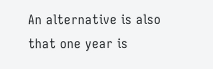An alternative is also that one year is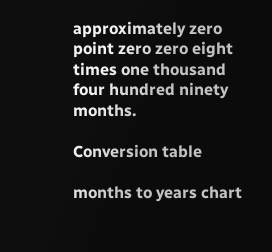approximately zero point zero zero eight times one thousand four hundred ninety months.

Conversion table

months to years chart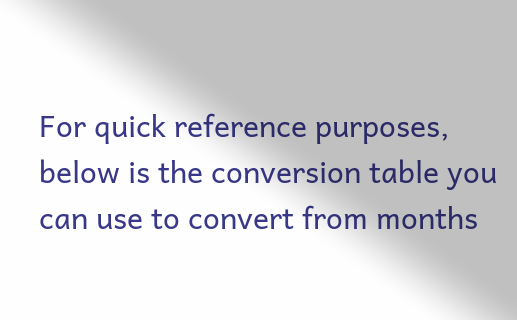For quick reference purposes, below is the conversion table you can use to convert from months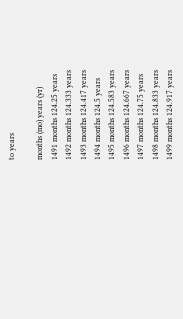to years

months (mo) years (yr)
1491 months 124.25 years
1492 months 124.333 years
1493 months 124.417 years
1494 months 124.5 years
1495 months 124.583 years
1496 months 124.667 years
1497 months 124.75 years
1498 months 124.833 years
1499 months 124.917 years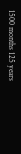1500 months 125 years